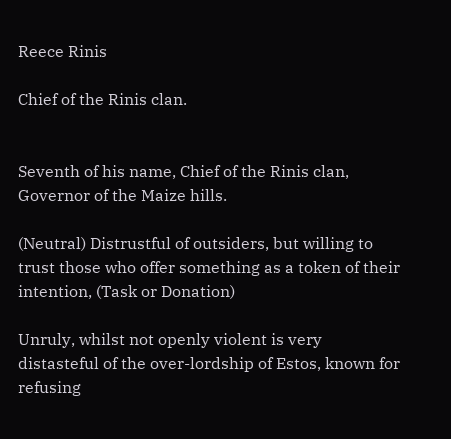Reece Rinis

Chief of the Rinis clan.


Seventh of his name, Chief of the Rinis clan, Governor of the Maize hills.

(Neutral) Distrustful of outsiders, but willing to trust those who offer something as a token of their intention, (Task or Donation)

Unruly, whilst not openly violent is very distasteful of the over-lordship of Estos, known for refusing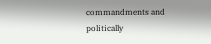commandments and politically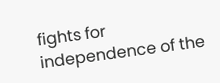fights for independence of the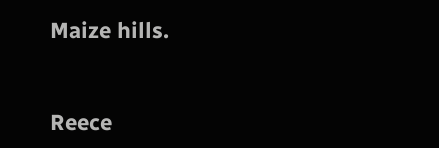Maize hills.


Reece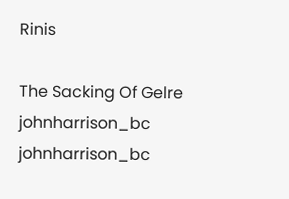Rinis

The Sacking Of Gelre johnharrison_bc johnharrison_bc